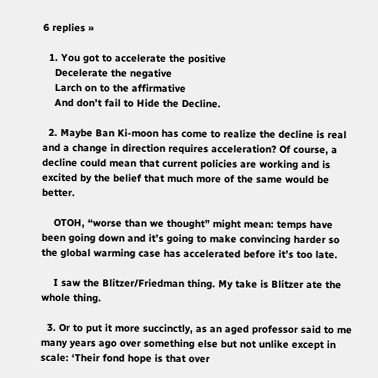6 replies »

  1. You got to accelerate the positive
    Decelerate the negative
    Larch on to the affirmative
    And don’t fail to Hide the Decline.

  2. Maybe Ban Ki-moon has come to realize the decline is real and a change in direction requires acceleration? Of course, a decline could mean that current policies are working and is excited by the belief that much more of the same would be better.

    OTOH, “worse than we thought” might mean: temps have been going down and it’s going to make convincing harder so the global warming case has accelerated before it’s too late.

    I saw the Blitzer/Friedman thing. My take is Blitzer ate the whole thing.

  3. Or to put it more succinctly, as an aged professor said to me many years ago over something else but not unlike except in scale: ‘Their fond hope is that over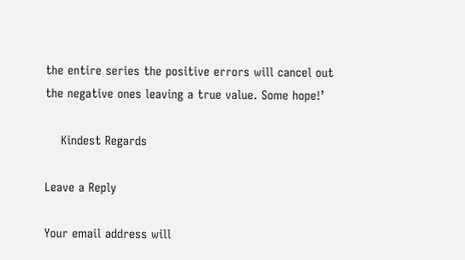the entire series the positive errors will cancel out the negative ones leaving a true value. Some hope!’

    Kindest Regards

Leave a Reply

Your email address will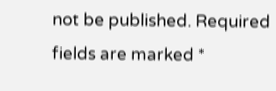not be published. Required fields are marked *